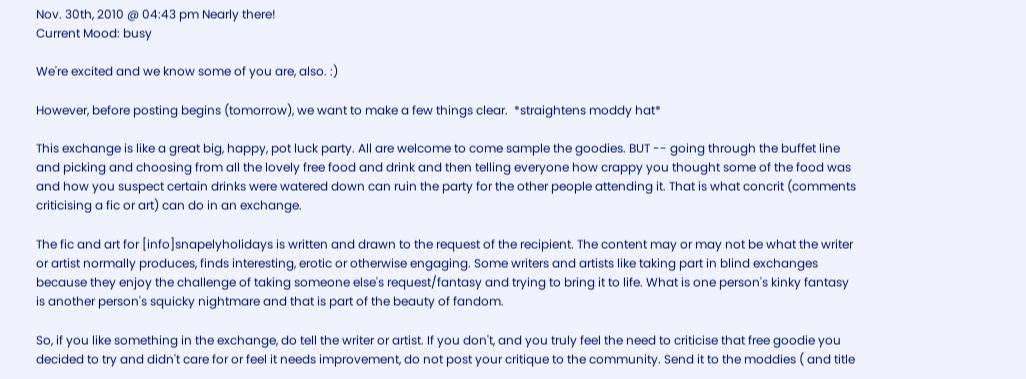Nov. 30th, 2010 @ 04:43 pm Nearly there!
Current Mood: busy

We're excited and we know some of you are, also. :)

However, before posting begins (tomorrow), we want to make a few things clear.  *straightens moddy hat*

This exchange is like a great big, happy, pot luck party. All are welcome to come sample the goodies. BUT -- going through the buffet line and picking and choosing from all the lovely free food and drink and then telling everyone how crappy you thought some of the food was and how you suspect certain drinks were watered down can ruin the party for the other people attending it. That is what concrit (comments criticising a fic or art) can do in an exchange.

The fic and art for [info]snapelyholidays is written and drawn to the request of the recipient. The content may or may not be what the writer or artist normally produces, finds interesting, erotic or otherwise engaging. Some writers and artists like taking part in blind exchanges because they enjoy the challenge of taking someone else's request/fantasy and trying to bring it to life. What is one person's kinky fantasy is another person's squicky nightmare and that is part of the beauty of fandom.

So, if you like something in the exchange, do tell the writer or artist. If you don't, and you truly feel the need to criticise that free goodie you decided to try and didn't care for or feel it needs improvement, do not post your critique to the community. Send it to the moddies ( and title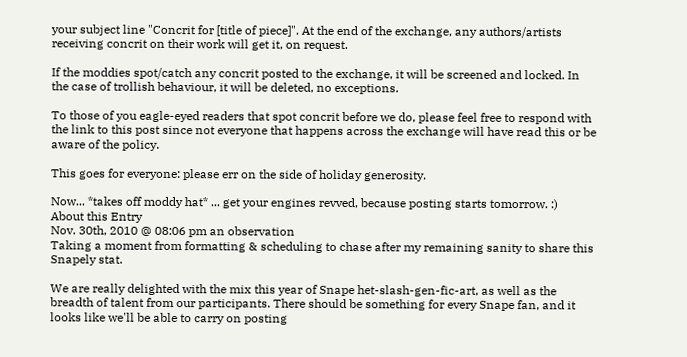your subject line "Concrit for [title of piece]". At the end of the exchange, any authors/artists receiving concrit on their work will get it, on request.

If the moddies spot/catch any concrit posted to the exchange, it will be screened and locked. In the case of trollish behaviour, it will be deleted, no exceptions.

To those of you eagle-eyed readers that spot concrit before we do, please feel free to respond with the link to this post since not everyone that happens across the exchange will have read this or be aware of the policy.

This goes for everyone: please err on the side of holiday generosity.

Now... *takes off moddy hat* ... get your engines revved, because posting starts tomorrow. :)
About this Entry
Nov. 30th, 2010 @ 08:06 pm an observation
Taking a moment from formatting & scheduling to chase after my remaining sanity to share this Snapely stat.

We are really delighted with the mix this year of Snape het-slash-gen-fic-art, as well as the breadth of talent from our participants. There should be something for every Snape fan, and it looks like we'll be able to carry on posting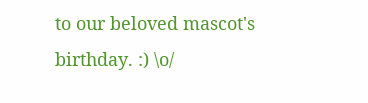to our beloved mascot's birthday. :) \o/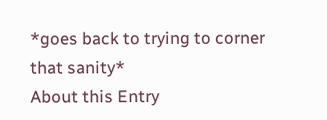*goes back to trying to corner that sanity*
About this Entry